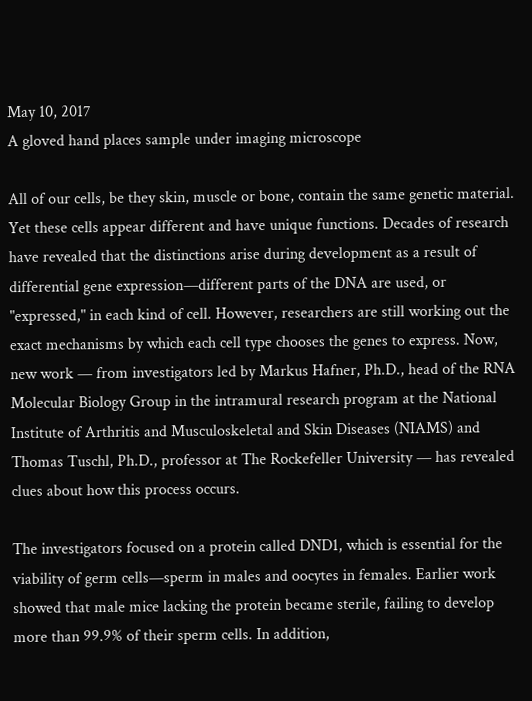May 10, 2017
A gloved hand places sample under imaging microscope

All of our cells, be they skin, muscle or bone, contain the same genetic material. Yet these cells appear different and have unique functions. Decades of research have revealed that the distinctions arise during development as a result of differential gene expression—different parts of the DNA are used, or "expressed," in each kind of cell. However, researchers are still working out the exact mechanisms by which each cell type chooses the genes to express. Now, new work — from investigators led by Markus Hafner, Ph.D., head of the RNA Molecular Biology Group in the intramural research program at the National Institute of Arthritis and Musculoskeletal and Skin Diseases (NIAMS) and Thomas Tuschl, Ph.D., professor at The Rockefeller University — has revealed clues about how this process occurs.

The investigators focused on a protein called DND1, which is essential for the viability of germ cells—sperm in males and oocytes in females. Earlier work showed that male mice lacking the protein became sterile, failing to develop more than 99.9% of their sperm cells. In addition,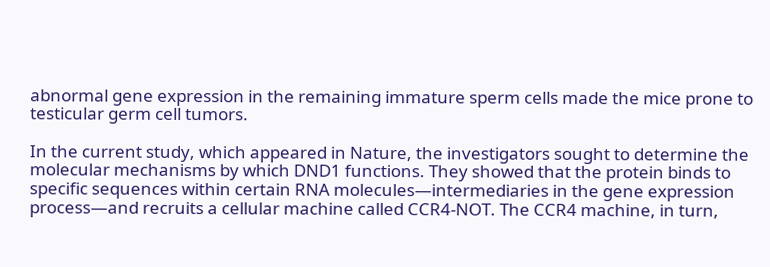abnormal gene expression in the remaining immature sperm cells made the mice prone to testicular germ cell tumors.

In the current study, which appeared in Nature, the investigators sought to determine the molecular mechanisms by which DND1 functions. They showed that the protein binds to specific sequences within certain RNA molecules—intermediaries in the gene expression process—and recruits a cellular machine called CCR4-NOT. The CCR4 machine, in turn,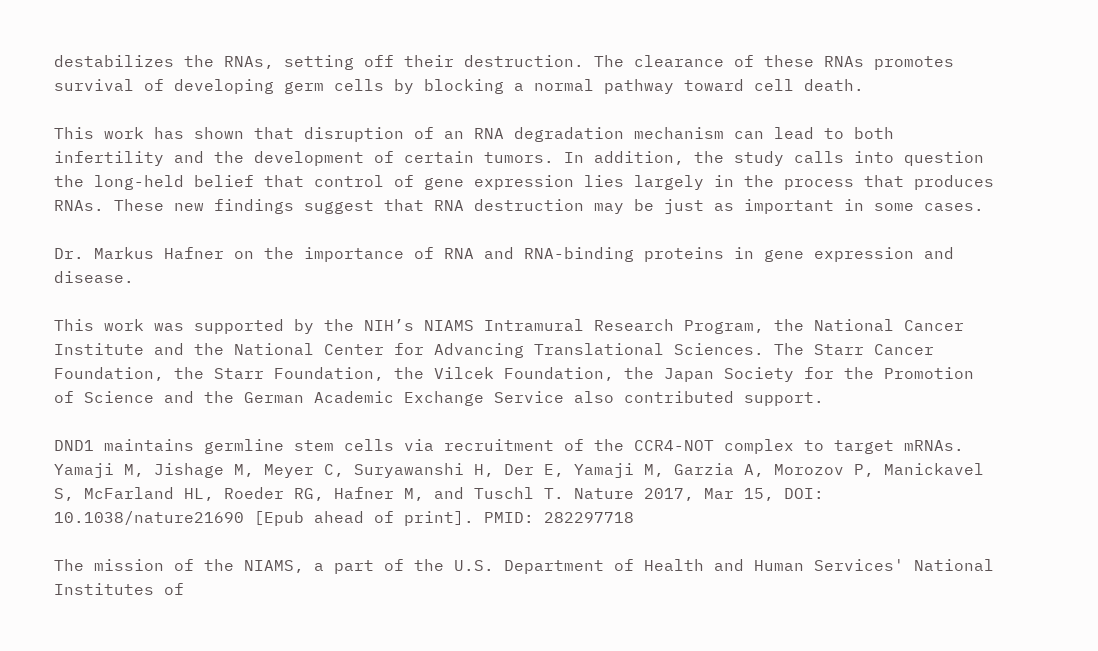destabilizes the RNAs, setting off their destruction. The clearance of these RNAs promotes survival of developing germ cells by blocking a normal pathway toward cell death.

This work has shown that disruption of an RNA degradation mechanism can lead to both infertility and the development of certain tumors. In addition, the study calls into question the long-held belief that control of gene expression lies largely in the process that produces RNAs. These new findings suggest that RNA destruction may be just as important in some cases.

Dr. Markus Hafner on the importance of RNA and RNA-binding proteins in gene expression and disease.

This work was supported by the NIH’s NIAMS Intramural Research Program, the National Cancer Institute and the National Center for Advancing Translational Sciences. The Starr Cancer Foundation, the Starr Foundation, the Vilcek Foundation, the Japan Society for the Promotion of Science and the German Academic Exchange Service also contributed support.

DND1 maintains germline stem cells via recruitment of the CCR4-NOT complex to target mRNAs. Yamaji M, Jishage M, Meyer C, Suryawanshi H, Der E, Yamaji M, Garzia A, Morozov P, Manickavel S, McFarland HL, Roeder RG, Hafner M, and Tuschl T. Nature 2017, Mar 15, DOI: 10.1038/nature21690 [Epub ahead of print]. PMID: 282297718

The mission of the NIAMS, a part of the U.S. Department of Health and Human Services' National Institutes of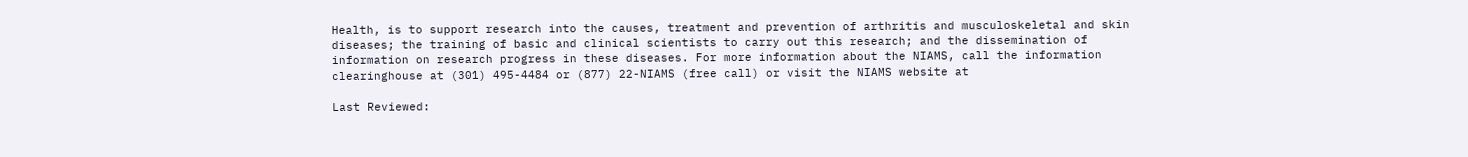Health, is to support research into the causes, treatment and prevention of arthritis and musculoskeletal and skin diseases; the training of basic and clinical scientists to carry out this research; and the dissemination of information on research progress in these diseases. For more information about the NIAMS, call the information clearinghouse at (301) 495-4484 or (877) 22-NIAMS (free call) or visit the NIAMS website at

Last Reviewed: